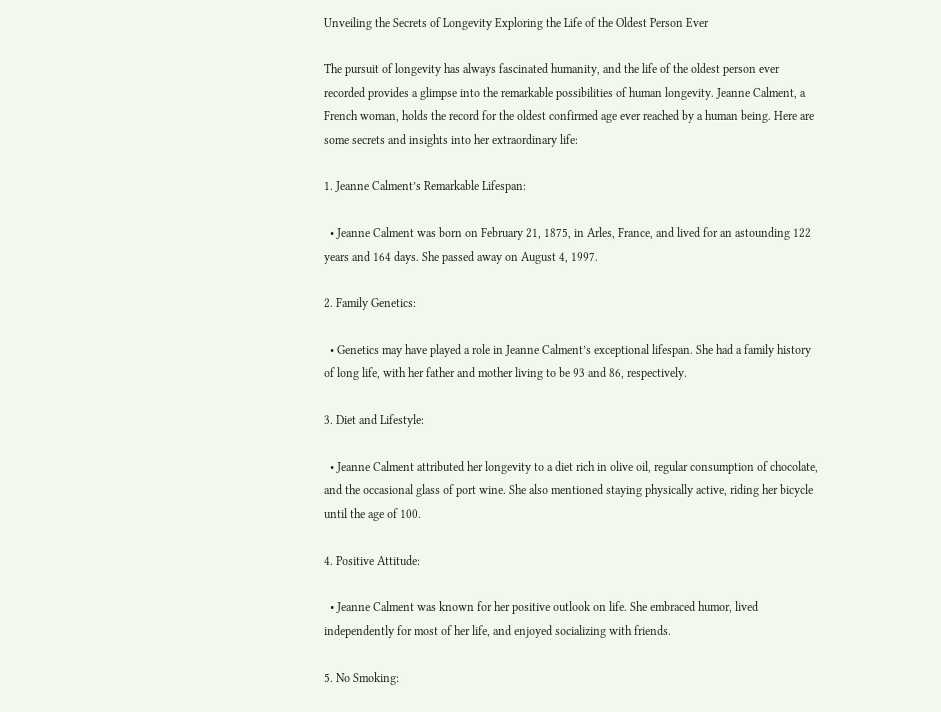Unveiling the Secrets of Longevity Exploring the Life of the Oldest Person Ever

The pursuit of longevity has always fascinated humanity, and the life of the oldest person ever recorded provides a glimpse into the remarkable possibilities of human longevity. Jeanne Calment, a French woman, holds the record for the oldest confirmed age ever reached by a human being. Here are some secrets and insights into her extraordinary life:

1. Jeanne Calment’s Remarkable Lifespan:

  • Jeanne Calment was born on February 21, 1875, in Arles, France, and lived for an astounding 122 years and 164 days. She passed away on August 4, 1997.

2. Family Genetics:

  • Genetics may have played a role in Jeanne Calment’s exceptional lifespan. She had a family history of long life, with her father and mother living to be 93 and 86, respectively.

3. Diet and Lifestyle:

  • Jeanne Calment attributed her longevity to a diet rich in olive oil, regular consumption of chocolate, and the occasional glass of port wine. She also mentioned staying physically active, riding her bicycle until the age of 100.

4. Positive Attitude:

  • Jeanne Calment was known for her positive outlook on life. She embraced humor, lived independently for most of her life, and enjoyed socializing with friends.

5. No Smoking: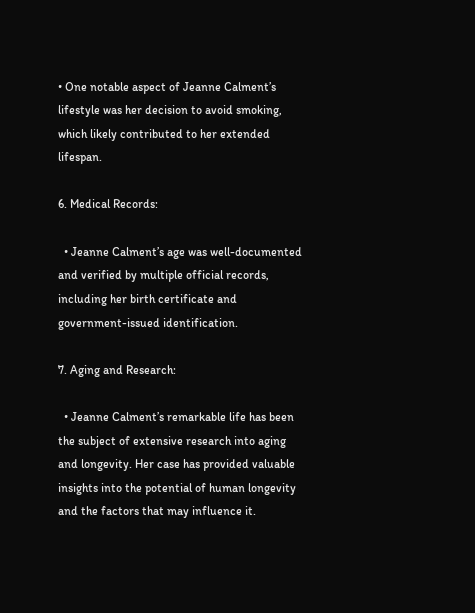• One notable aspect of Jeanne Calment’s lifestyle was her decision to avoid smoking, which likely contributed to her extended lifespan.

6. Medical Records:

  • Jeanne Calment’s age was well-documented and verified by multiple official records, including her birth certificate and government-issued identification.

7. Aging and Research:

  • Jeanne Calment’s remarkable life has been the subject of extensive research into aging and longevity. Her case has provided valuable insights into the potential of human longevity and the factors that may influence it.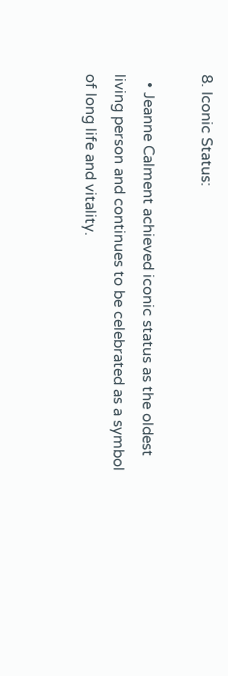8. Iconic Status:

  • Jeanne Calment achieved iconic status as the oldest living person and continues to be celebrated as a symbol of long life and vitality.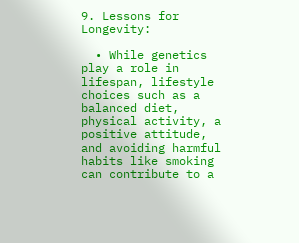9. Lessons for Longevity:

  • While genetics play a role in lifespan, lifestyle choices such as a balanced diet, physical activity, a positive attitude, and avoiding harmful habits like smoking can contribute to a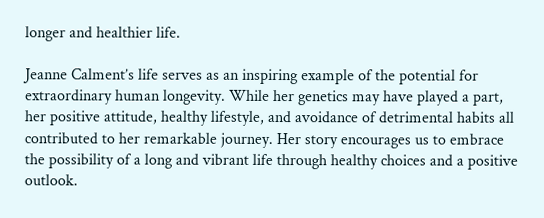longer and healthier life.

Jeanne Calment’s life serves as an inspiring example of the potential for extraordinary human longevity. While her genetics may have played a part, her positive attitude, healthy lifestyle, and avoidance of detrimental habits all contributed to her remarkable journey. Her story encourages us to embrace the possibility of a long and vibrant life through healthy choices and a positive outlook.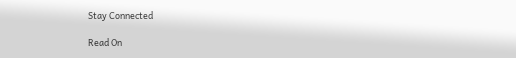Stay Connected

Read On